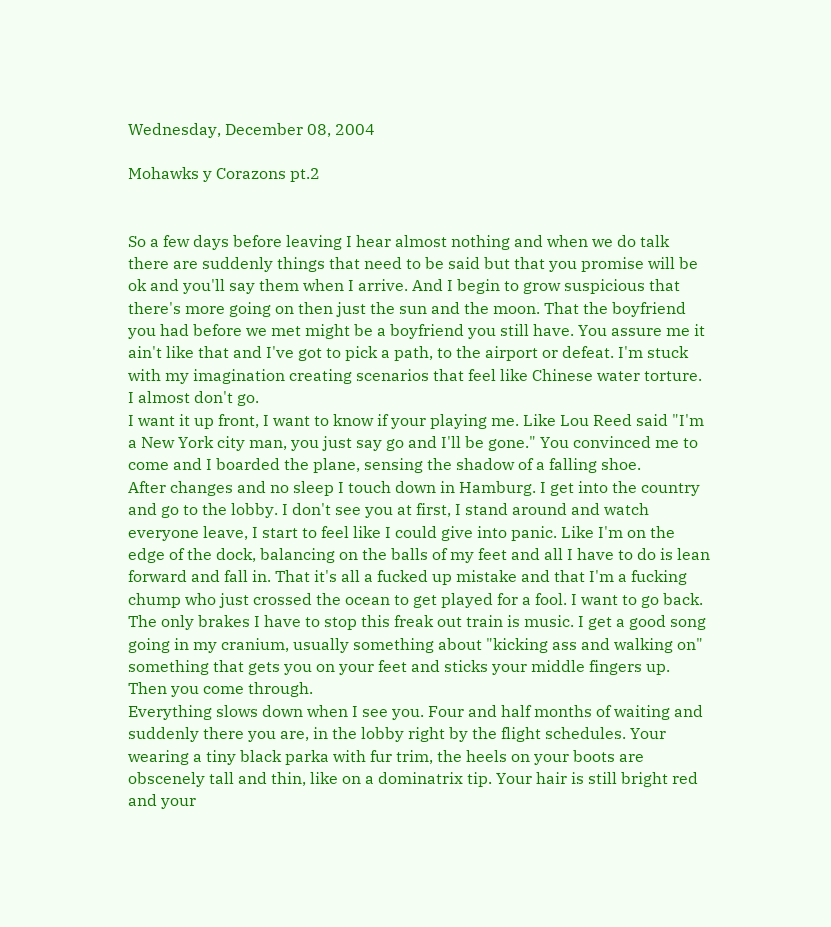Wednesday, December 08, 2004

Mohawks y Corazons pt.2


So a few days before leaving I hear almost nothing and when we do talk there are suddenly things that need to be said but that you promise will be ok and you'll say them when I arrive. And I begin to grow suspicious that there's more going on then just the sun and the moon. That the boyfriend you had before we met might be a boyfriend you still have. You assure me it ain't like that and I've got to pick a path, to the airport or defeat. I'm stuck with my imagination creating scenarios that feel like Chinese water torture.
I almost don't go.
I want it up front, I want to know if your playing me. Like Lou Reed said "I'm a New York city man, you just say go and I'll be gone." You convinced me to come and I boarded the plane, sensing the shadow of a falling shoe.
After changes and no sleep I touch down in Hamburg. I get into the country and go to the lobby. I don't see you at first, I stand around and watch everyone leave, I start to feel like I could give into panic. Like I'm on the edge of the dock, balancing on the balls of my feet and all I have to do is lean forward and fall in. That it's all a fucked up mistake and that I'm a fucking chump who just crossed the ocean to get played for a fool. I want to go back. The only brakes I have to stop this freak out train is music. I get a good song going in my cranium, usually something about "kicking ass and walking on" something that gets you on your feet and sticks your middle fingers up.
Then you come through.
Everything slows down when I see you. Four and half months of waiting and suddenly there you are, in the lobby right by the flight schedules. Your wearing a tiny black parka with fur trim, the heels on your boots are obscenely tall and thin, like on a dominatrix tip. Your hair is still bright red and your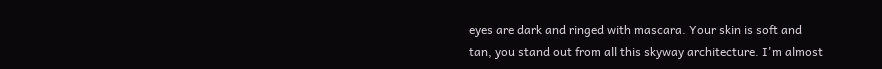eyes are dark and ringed with mascara. Your skin is soft and tan, you stand out from all this skyway architecture. I'm almost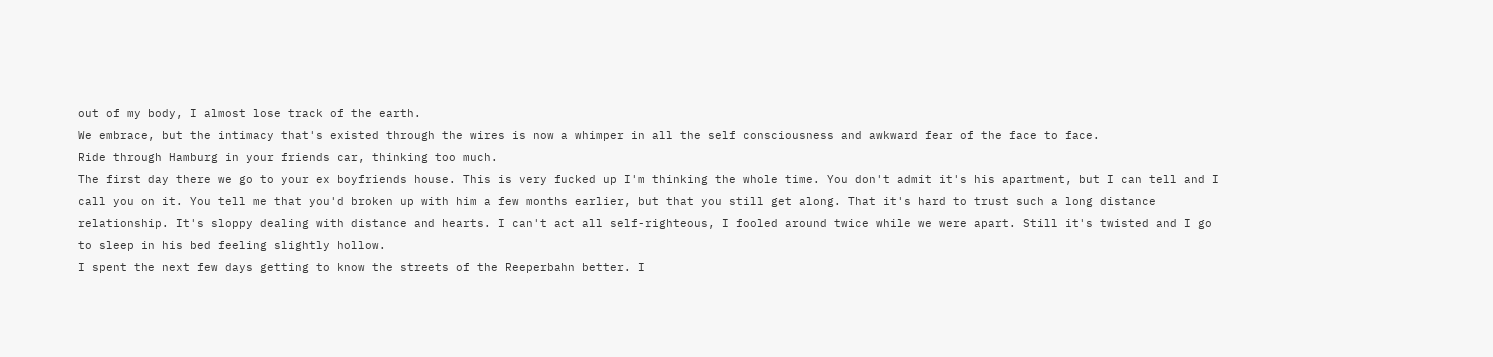out of my body, I almost lose track of the earth.
We embrace, but the intimacy that's existed through the wires is now a whimper in all the self consciousness and awkward fear of the face to face.
Ride through Hamburg in your friends car, thinking too much.
The first day there we go to your ex boyfriends house. This is very fucked up I'm thinking the whole time. You don't admit it's his apartment, but I can tell and I call you on it. You tell me that you'd broken up with him a few months earlier, but that you still get along. That it's hard to trust such a long distance relationship. It's sloppy dealing with distance and hearts. I can't act all self-righteous, I fooled around twice while we were apart. Still it's twisted and I go to sleep in his bed feeling slightly hollow.
I spent the next few days getting to know the streets of the Reeperbahn better. I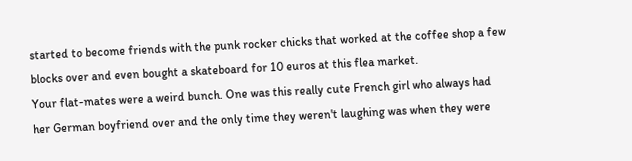started to become friends with the punk rocker chicks that worked at the coffee shop a few blocks over and even bought a skateboard for 10 euros at this flea market.
Your flat-mates were a weird bunch. One was this really cute French girl who always had her German boyfriend over and the only time they weren't laughing was when they were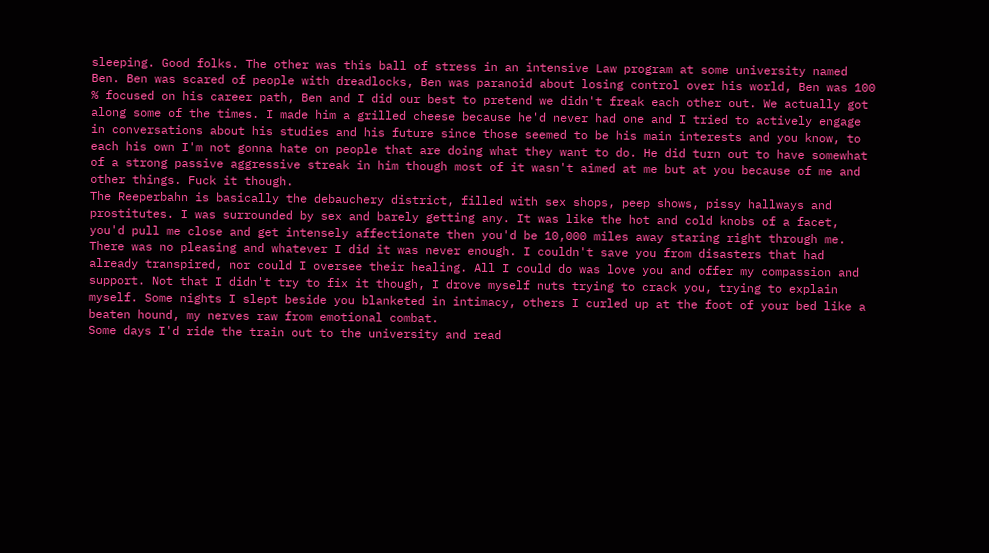sleeping. Good folks. The other was this ball of stress in an intensive Law program at some university named Ben. Ben was scared of people with dreadlocks, Ben was paranoid about losing control over his world, Ben was 100 % focused on his career path, Ben and I did our best to pretend we didn't freak each other out. We actually got along some of the times. I made him a grilled cheese because he'd never had one and I tried to actively engage in conversations about his studies and his future since those seemed to be his main interests and you know, to each his own I'm not gonna hate on people that are doing what they want to do. He did turn out to have somewhat of a strong passive aggressive streak in him though most of it wasn't aimed at me but at you because of me and other things. Fuck it though.
The Reeperbahn is basically the debauchery district, filled with sex shops, peep shows, pissy hallways and prostitutes. I was surrounded by sex and barely getting any. It was like the hot and cold knobs of a facet, you'd pull me close and get intensely affectionate then you'd be 10,000 miles away staring right through me. There was no pleasing and whatever I did it was never enough. I couldn't save you from disasters that had already transpired, nor could I oversee their healing. All I could do was love you and offer my compassion and support. Not that I didn't try to fix it though, I drove myself nuts trying to crack you, trying to explain myself. Some nights I slept beside you blanketed in intimacy, others I curled up at the foot of your bed like a beaten hound, my nerves raw from emotional combat.
Some days I'd ride the train out to the university and read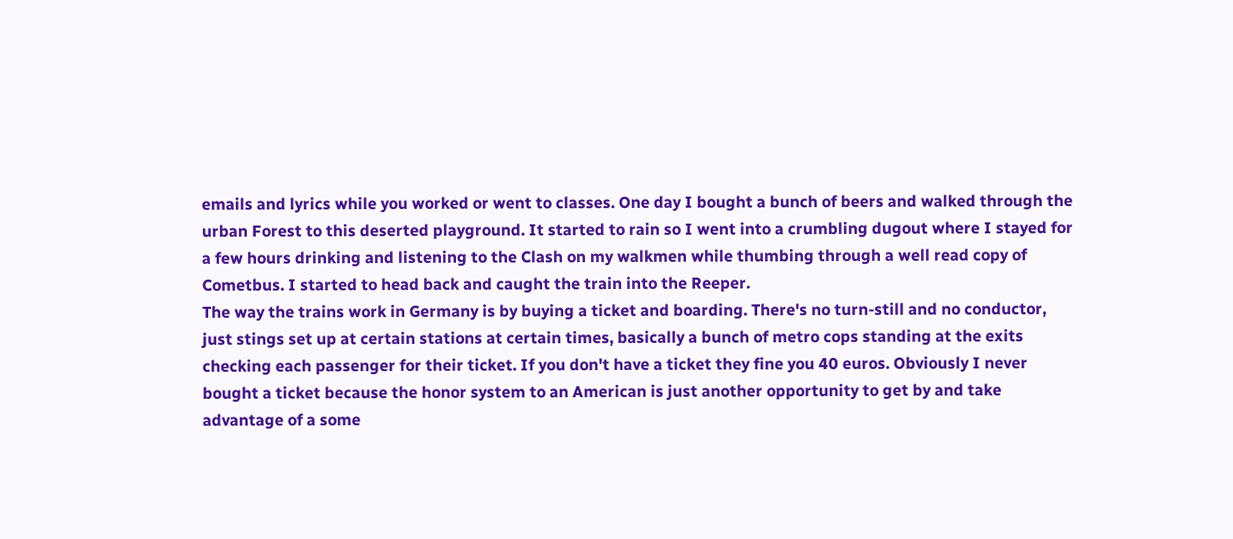emails and lyrics while you worked or went to classes. One day I bought a bunch of beers and walked through the urban Forest to this deserted playground. It started to rain so I went into a crumbling dugout where I stayed for a few hours drinking and listening to the Clash on my walkmen while thumbing through a well read copy of Cometbus. I started to head back and caught the train into the Reeper.
The way the trains work in Germany is by buying a ticket and boarding. There's no turn-still and no conductor, just stings set up at certain stations at certain times, basically a bunch of metro cops standing at the exits checking each passenger for their ticket. If you don't have a ticket they fine you 40 euros. Obviously I never bought a ticket because the honor system to an American is just another opportunity to get by and take advantage of a some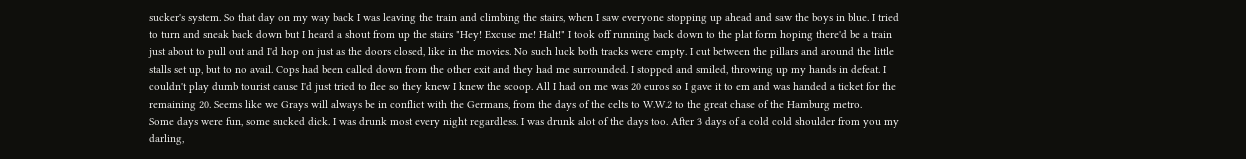sucker's system. So that day on my way back I was leaving the train and climbing the stairs, when I saw everyone stopping up ahead and saw the boys in blue. I tried to turn and sneak back down but I heard a shout from up the stairs "Hey! Excuse me! Halt!" I took off running back down to the plat form hoping there'd be a train just about to pull out and I'd hop on just as the doors closed, like in the movies. No such luck both tracks were empty. I cut between the pillars and around the little stalls set up, but to no avail. Cops had been called down from the other exit and they had me surrounded. I stopped and smiled, throwing up my hands in defeat. I couldn't play dumb tourist cause I'd just tried to flee so they knew I knew the scoop. All I had on me was 20 euros so I gave it to em and was handed a ticket for the remaining 20. Seems like we Grays will always be in conflict with the Germans, from the days of the celts to W.W.2 to the great chase of the Hamburg metro.
Some days were fun, some sucked dick. I was drunk most every night regardless. I was drunk alot of the days too. After 3 days of a cold cold shoulder from you my darling,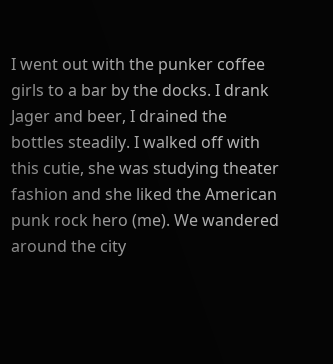I went out with the punker coffee girls to a bar by the docks. I drank Jager and beer, I drained the bottles steadily. I walked off with this cutie, she was studying theater fashion and she liked the American punk rock hero (me). We wandered around the city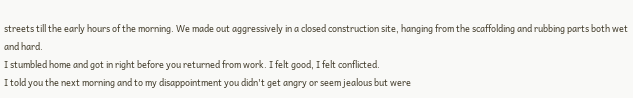streets till the early hours of the morning. We made out aggressively in a closed construction site, hanging from the scaffolding and rubbing parts both wet and hard.
I stumbled home and got in right before you returned from work. I felt good, I felt conflicted.
I told you the next morning and to my disappointment you didn't get angry or seem jealous but were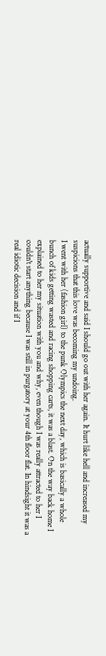actually supportive and said I should go out with her again. It hurt like hell and increased my suspicions that this love was becoming my undoing.
I went with her (fashion girl) to the punk Olympics the next day, which is basically a whole bunch of kids getting wasted and racing shopping carts, it was a blast. On the way back home I explained to her my situation with you and why, even though I was really attracted to her I couldn't start anything because I was still in purgatory at your 4th floor flat. In hindsight it was a real idiotic decision and if I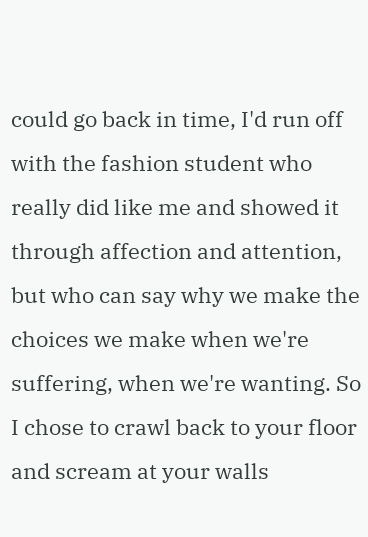could go back in time, I'd run off with the fashion student who really did like me and showed it through affection and attention, but who can say why we make the choices we make when we're suffering, when we're wanting. So I chose to crawl back to your floor and scream at your walls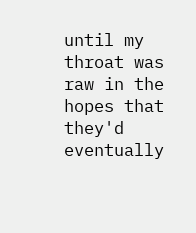until my throat was raw in the hopes that they'd eventually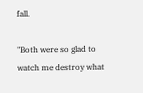fall.

"Both were so glad to watch me destroy what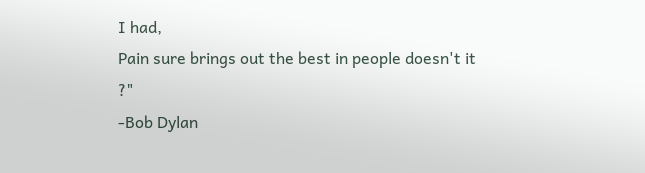I had,
Pain sure brings out the best in people doesn't it ?"
-Bob Dylan